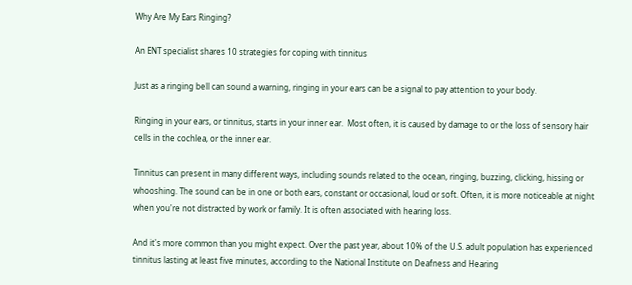Why Are My Ears Ringing?

An ENT specialist shares 10 strategies for coping with tinnitus

Just as a ringing bell can sound a warning, ringing in your ears can be a signal to pay attention to your body.

Ringing in your ears, or tinnitus, starts in your inner ear.  Most often, it is caused by damage to or the loss of sensory hair cells in the cochlea, or the inner ear.

Tinnitus can present in many different ways, including sounds related to the ocean, ringing, buzzing, clicking, hissing or whooshing. The sound can be in one or both ears, constant or occasional, loud or soft. Often, it is more noticeable at night when you're not distracted by work or family. It is often associated with hearing loss.

And it's more common than you might expect. Over the past year, about 10% of the U.S. adult population has experienced tinnitus lasting at least five minutes, according to the National Institute on Deafness and Hearing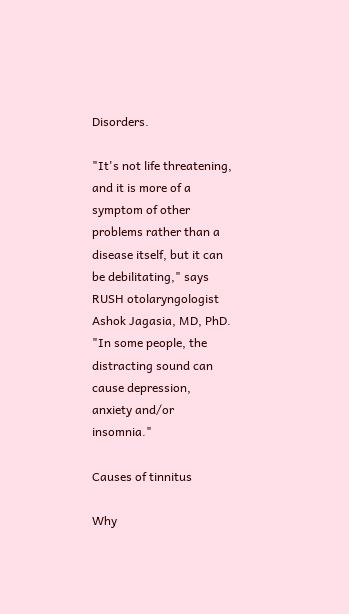Disorders.

"It's not life threatening, and it is more of a symptom of other problems rather than a disease itself, but it can be debilitating," says RUSH otolaryngologist Ashok Jagasia, MD, PhD. "In some people, the distracting sound can cause depression, anxiety and/or insomnia."

Causes of tinnitus

Why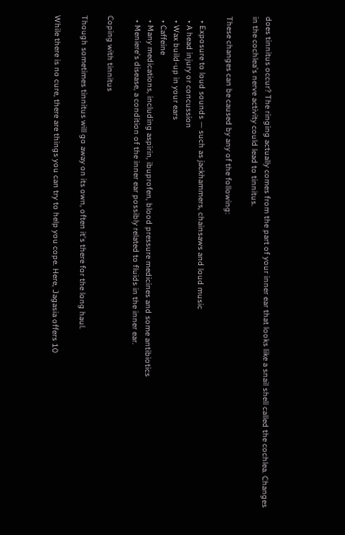does tinnitus occur? The ringing actually comes from the part of your inner ear that looks like a snail shell called the cochlea. Changes in the cochlea's nerve activity could lead to tinnitus.

These changes can be caused by any of the following:

  • Exposure to loud sounds — such as jackhammers, chainsaws and loud music
  • A head injury or concussion
  • Wax build-up in your ears
  • Caffeine
  • Many medications, including aspirin, ibuprofen, blood pressure medicines and some antibiotics
  • Meniere's disease, a condition of the inner ear possibly related to fluids in the inner ear.

Coping with tinnitus

Though sometimes tinnitus will go away on its own, often it's there for the long haul.

While there is no cure, there are things you can try to help you cope. Here, Jagasia offers 10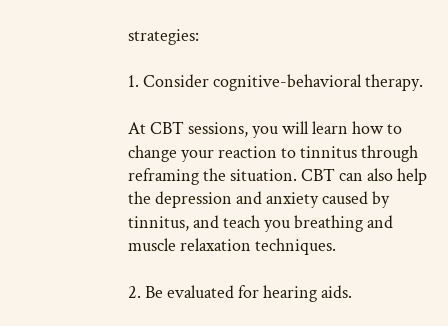strategies:

1. Consider cognitive-behavioral therapy.

At CBT sessions, you will learn how to change your reaction to tinnitus through reframing the situation. CBT can also help the depression and anxiety caused by tinnitus, and teach you breathing and muscle relaxation techniques.

2. Be evaluated for hearing aids.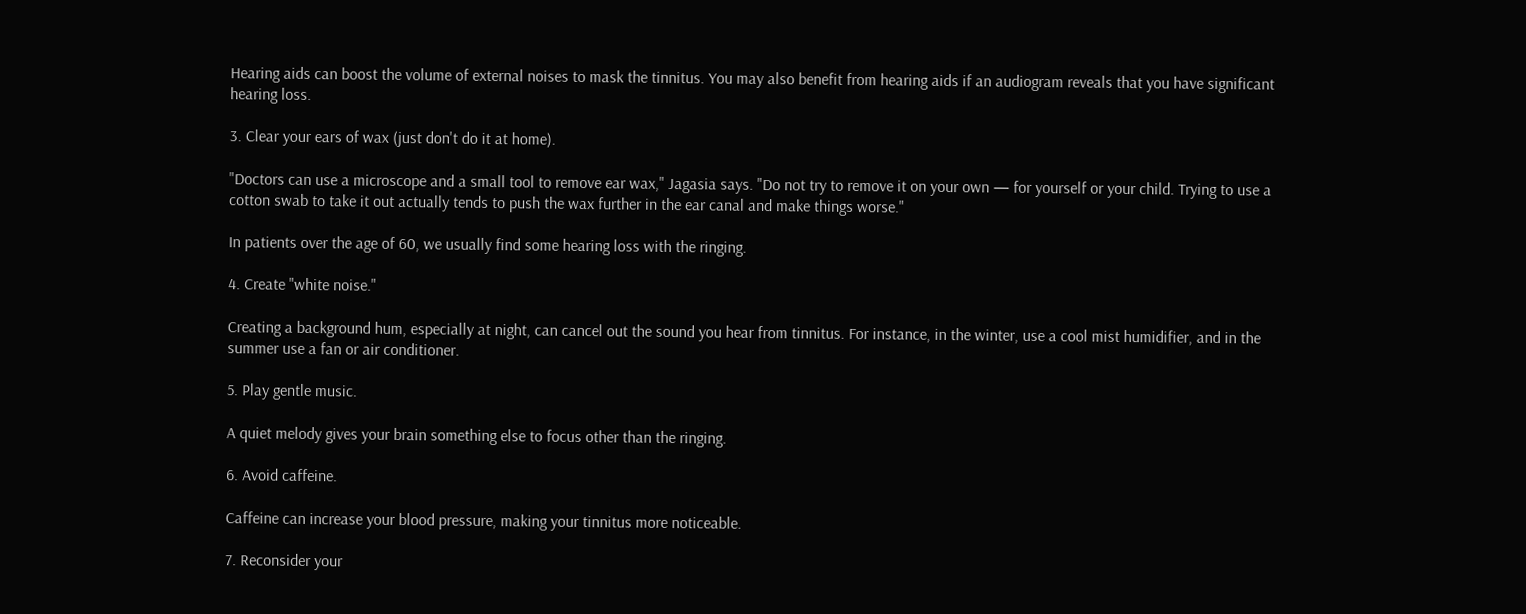Hearing aids can boost the volume of external noises to mask the tinnitus. You may also benefit from hearing aids if an audiogram reveals that you have significant hearing loss.

3. Clear your ears of wax (just don't do it at home).

"Doctors can use a microscope and a small tool to remove ear wax," Jagasia says. "Do not try to remove it on your own — for yourself or your child. Trying to use a cotton swab to take it out actually tends to push the wax further in the ear canal and make things worse."

In patients over the age of 60, we usually find some hearing loss with the ringing.

4. Create "white noise."

Creating a background hum, especially at night, can cancel out the sound you hear from tinnitus. For instance, in the winter, use a cool mist humidifier, and in the summer use a fan or air conditioner.

5. Play gentle music.

A quiet melody gives your brain something else to focus other than the ringing.

6. Avoid caffeine.

Caffeine can increase your blood pressure, making your tinnitus more noticeable.

7. Reconsider your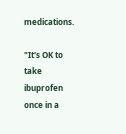medications.

"It's OK to take ibuprofen once in a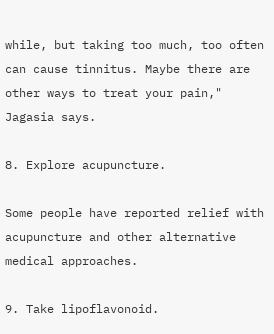while, but taking too much, too often can cause tinnitus. Maybe there are other ways to treat your pain," Jagasia says.

8. Explore acupuncture.

Some people have reported relief with acupuncture and other alternative medical approaches.

9. Take lipoflavonoid.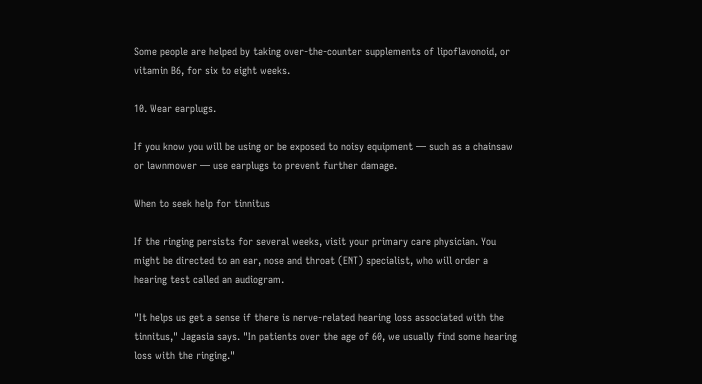Some people are helped by taking over-the-counter supplements of lipoflavonoid, or vitamin B6, for six to eight weeks.

10. Wear earplugs.

If you know you will be using or be exposed to noisy equipment — such as a chainsaw or lawnmower — use earplugs to prevent further damage.

When to seek help for tinnitus

If the ringing persists for several weeks, visit your primary care physician. You might be directed to an ear, nose and throat (ENT) specialist, who will order a hearing test called an audiogram.

"It helps us get a sense if there is nerve-related hearing loss associated with the tinnitus," Jagasia says. "In patients over the age of 60, we usually find some hearing loss with the ringing."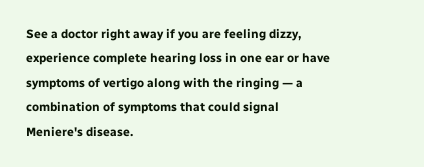See a doctor right away if you are feeling dizzy, experience complete hearing loss in one ear or have symptoms of vertigo along with the ringing — a combination of symptoms that could signal Meniere's disease.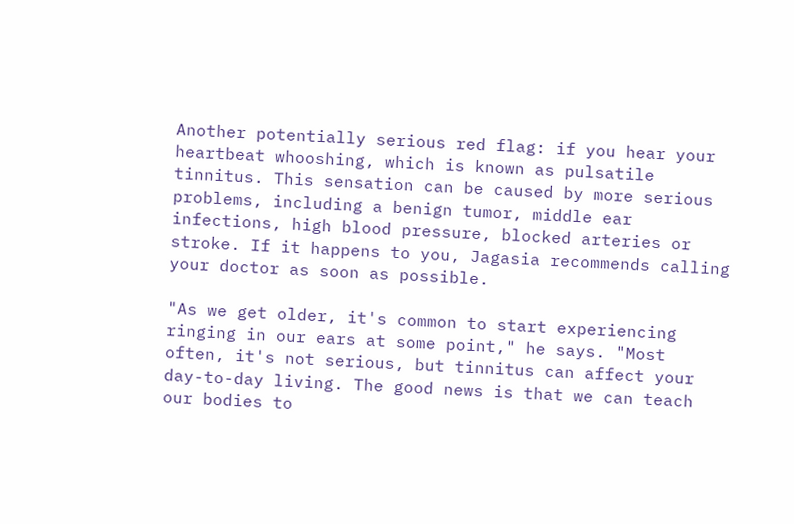Another potentially serious red flag: if you hear your heartbeat whooshing, which is known as pulsatile tinnitus. This sensation can be caused by more serious problems, including a benign tumor, middle ear infections, high blood pressure, blocked arteries or stroke. If it happens to you, Jagasia recommends calling your doctor as soon as possible.

"As we get older, it's common to start experiencing ringing in our ears at some point," he says. "Most often, it's not serious, but tinnitus can affect your day-to-day living. The good news is that we can teach our bodies to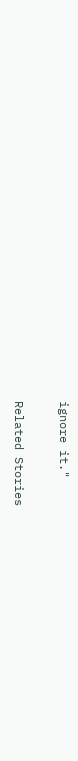ignore it."

Related Stories